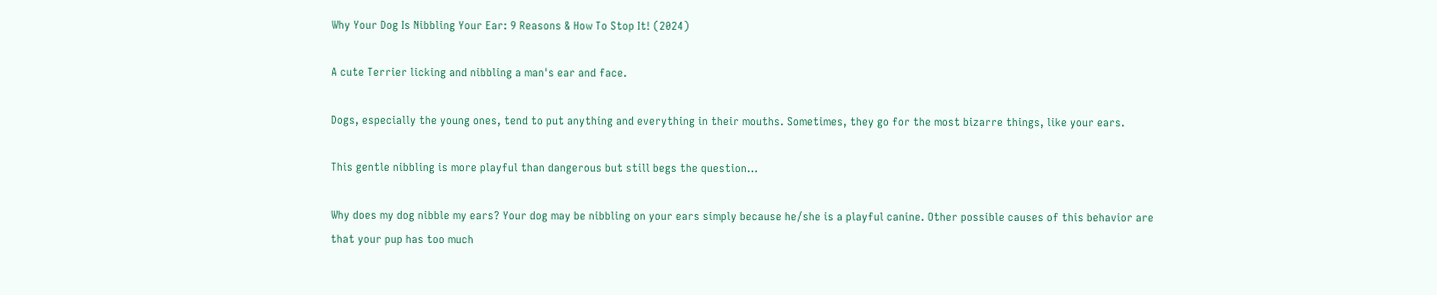Why Your Dog Is Nibbling Your Ear: 9 Reasons & How To Stop It! (2024)

A cute Terrier licking and nibbling a man's ear and face.

Dogs, especially the young ones, tend to put anything and everything in their mouths. Sometimes, they go for the most bizarre things, like your ears.

This gentle nibbling is more playful than dangerous but still begs the question…

Why does my dog nibble my ears? Your dog may be nibbling on your ears simply because he/she is a playful canine. Other possible causes of this behavior are that your pup has too much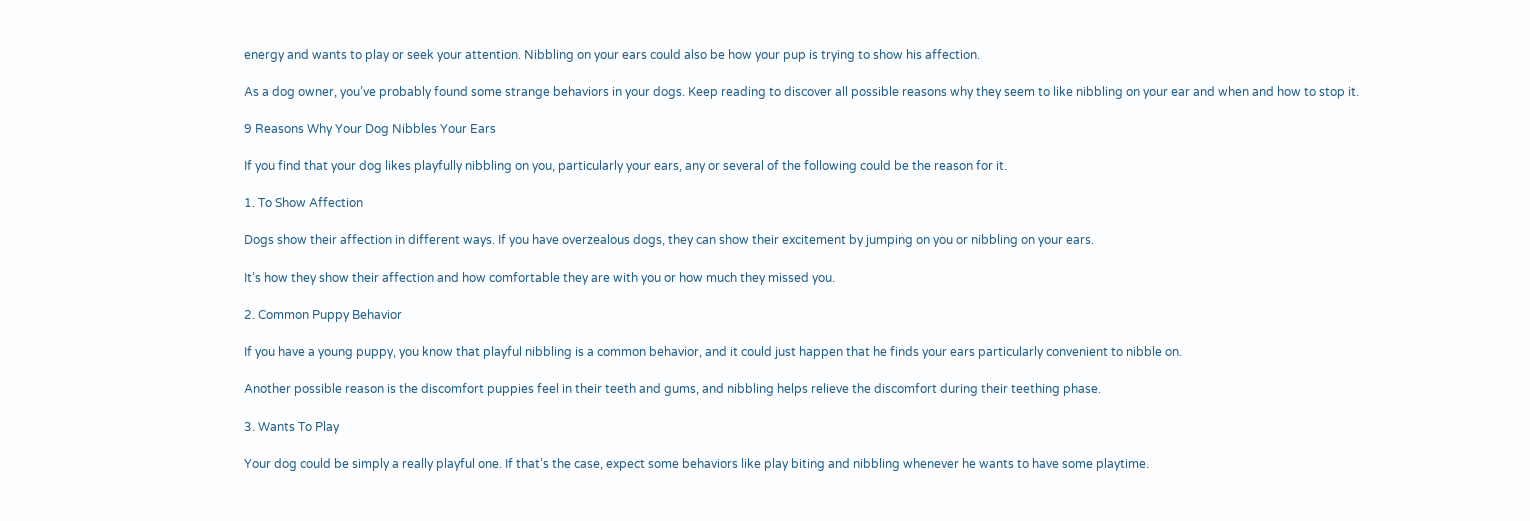energy and wants to play or seek your attention. Nibbling on your ears could also be how your pup is trying to show his affection.

As a dog owner, you’ve probably found some strange behaviors in your dogs. Keep reading to discover all possible reasons why they seem to like nibbling on your ear and when and how to stop it.

9 Reasons Why Your Dog Nibbles Your Ears

If you find that your dog likes playfully nibbling on you, particularly your ears, any or several of the following could be the reason for it.

1. To Show Affection

Dogs show their affection in different ways. If you have overzealous dogs, they can show their excitement by jumping on you or nibbling on your ears.

It’s how they show their affection and how comfortable they are with you or how much they missed you.

2. Common Puppy Behavior

If you have a young puppy, you know that playful nibbling is a common behavior, and it could just happen that he finds your ears particularly convenient to nibble on.

Another possible reason is the discomfort puppies feel in their teeth and gums, and nibbling helps relieve the discomfort during their teething phase.

3. Wants To Play

Your dog could be simply a really playful one. If that’s the case, expect some behaviors like play biting and nibbling whenever he wants to have some playtime.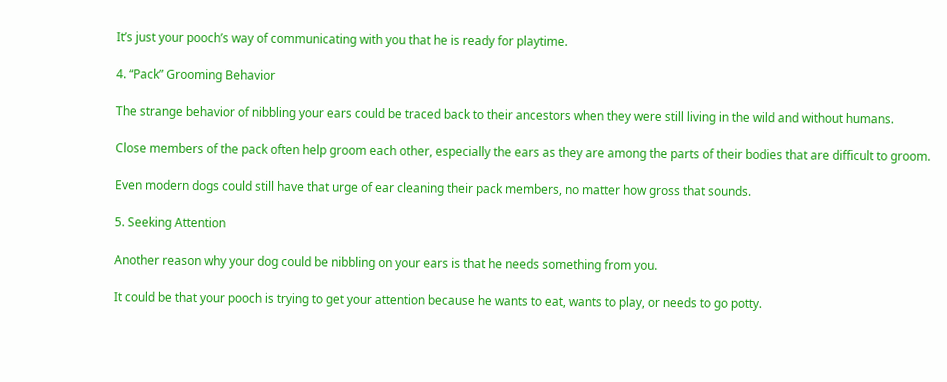It’s just your pooch’s way of communicating with you that he is ready for playtime.

4. “Pack” Grooming Behavior

The strange behavior of nibbling your ears could be traced back to their ancestors when they were still living in the wild and without humans.

Close members of the pack often help groom each other, especially the ears as they are among the parts of their bodies that are difficult to groom.

Even modern dogs could still have that urge of ear cleaning their pack members, no matter how gross that sounds.

5. Seeking Attention

Another reason why your dog could be nibbling on your ears is that he needs something from you.

It could be that your pooch is trying to get your attention because he wants to eat, wants to play, or needs to go potty.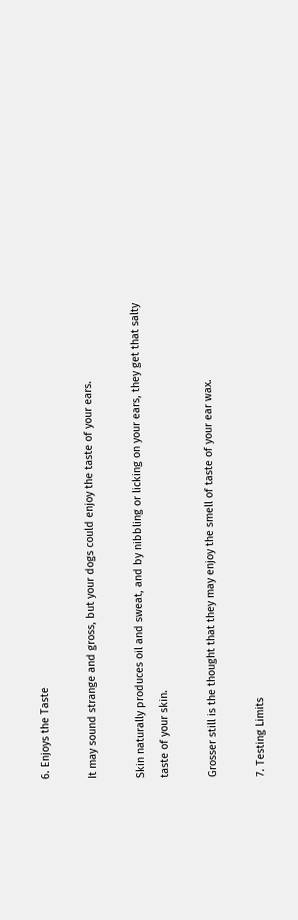6. Enjoys the Taste

It may sound strange and gross, but your dogs could enjoy the taste of your ears.

Skin naturally produces oil and sweat, and by nibbling or licking on your ears, they get that salty taste of your skin.

Grosser still is the thought that they may enjoy the smell of taste of your ear wax.

7. Testing Limits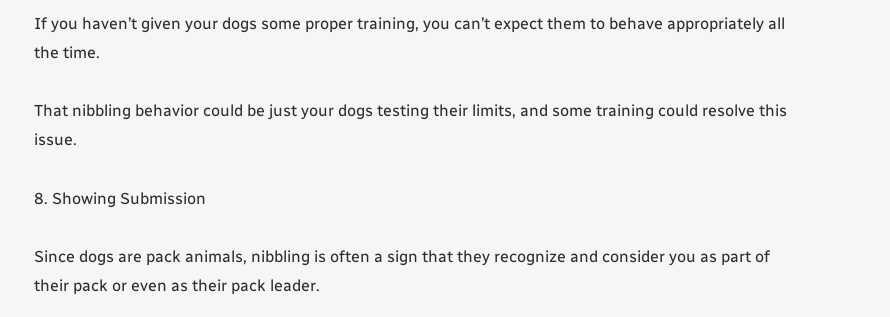If you haven’t given your dogs some proper training, you can’t expect them to behave appropriately all the time.

That nibbling behavior could be just your dogs testing their limits, and some training could resolve this issue.

8. Showing Submission

Since dogs are pack animals, nibbling is often a sign that they recognize and consider you as part of their pack or even as their pack leader.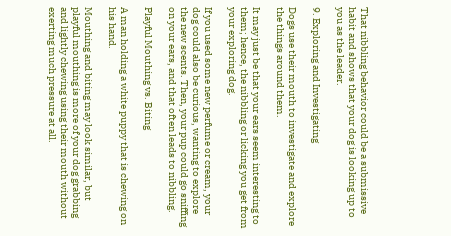That nibbling behavior could be a submissive habit and shows that your dog is looking up to you as the leader.

9. Exploring and Investigating

Dogs use their mouth to investigate and explore the things around them.

It may just be that your ears seem interesting to them; hence, the nibbling or licking you get from your exploring dog.

If you used some new perfume or cream, your dog could also be curious, wanting to explore the new scents. Then, your pup could go sniffing on your ears, and that often leads to nibbling.

Playful Mouthing vs. Biting

A man holding a white puppy that is chewing on his hand.

Mouthing and biting may look similar, but playful mouthing is more of your dog grabbing and lightly chewing using their mouth without exerting much pressure at all.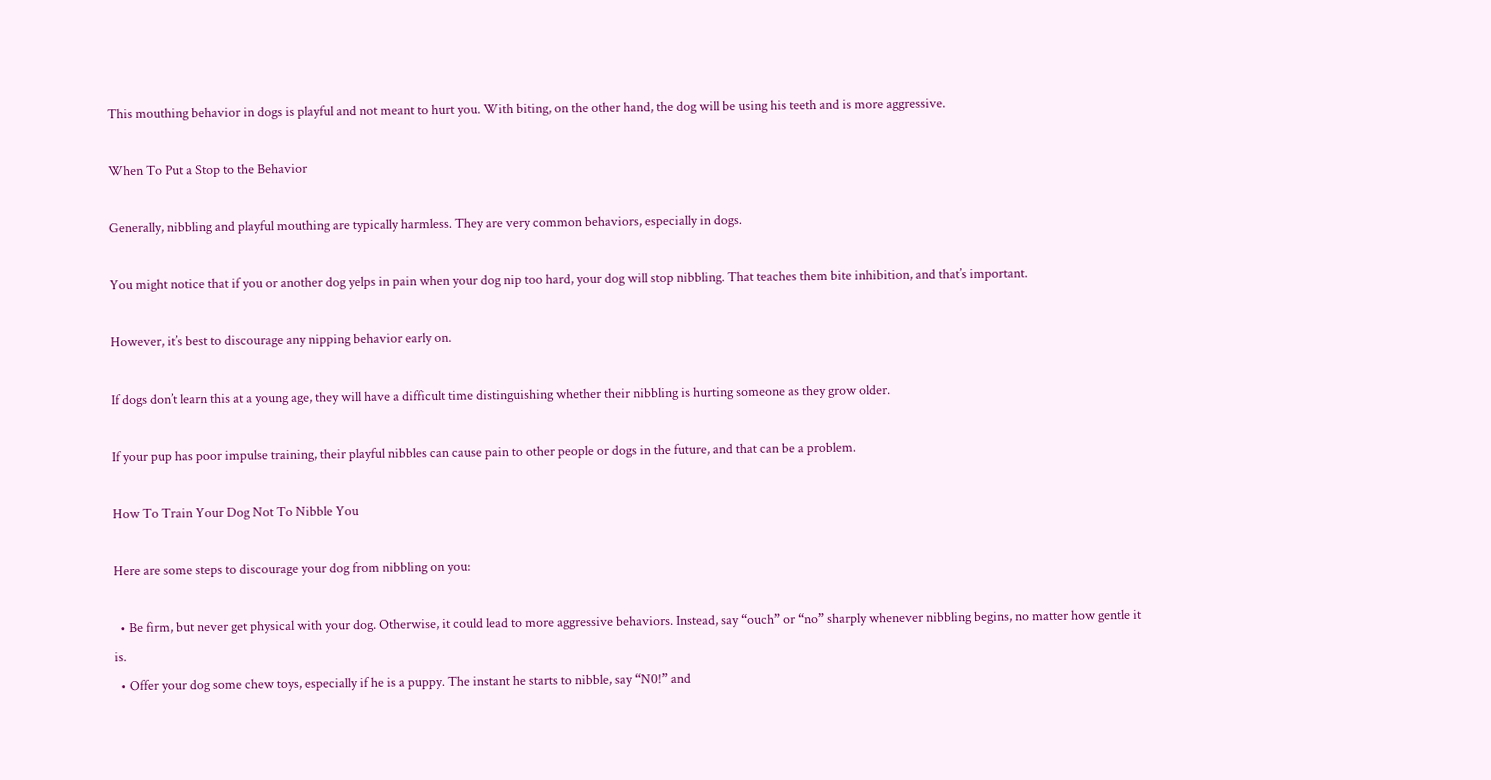This mouthing behavior in dogs is playful and not meant to hurt you. With biting, on the other hand, the dog will be using his teeth and is more aggressive.

When To Put a Stop to the Behavior

Generally, nibbling and playful mouthing are typically harmless. They are very common behaviors, especially in dogs.

You might notice that if you or another dog yelps in pain when your dog nip too hard, your dog will stop nibbling. That teaches them bite inhibition, and that’s important.

However, it’s best to discourage any nipping behavior early on.

If dogs don’t learn this at a young age, they will have a difficult time distinguishing whether their nibbling is hurting someone as they grow older.

If your pup has poor impulse training, their playful nibbles can cause pain to other people or dogs in the future, and that can be a problem.

How To Train Your Dog Not To Nibble You

Here are some steps to discourage your dog from nibbling on you:

  • Be firm, but never get physical with your dog. Otherwise, it could lead to more aggressive behaviors. Instead, say “ouch” or “no” sharply whenever nibbling begins, no matter how gentle it is.
  • Offer your dog some chew toys, especially if he is a puppy. The instant he starts to nibble, say “N0!” and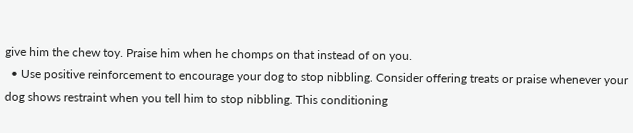give him the chew toy. Praise him when he chomps on that instead of on you.
  • Use positive reinforcement to encourage your dog to stop nibbling. Consider offering treats or praise whenever your dog shows restraint when you tell him to stop nibbling. This conditioning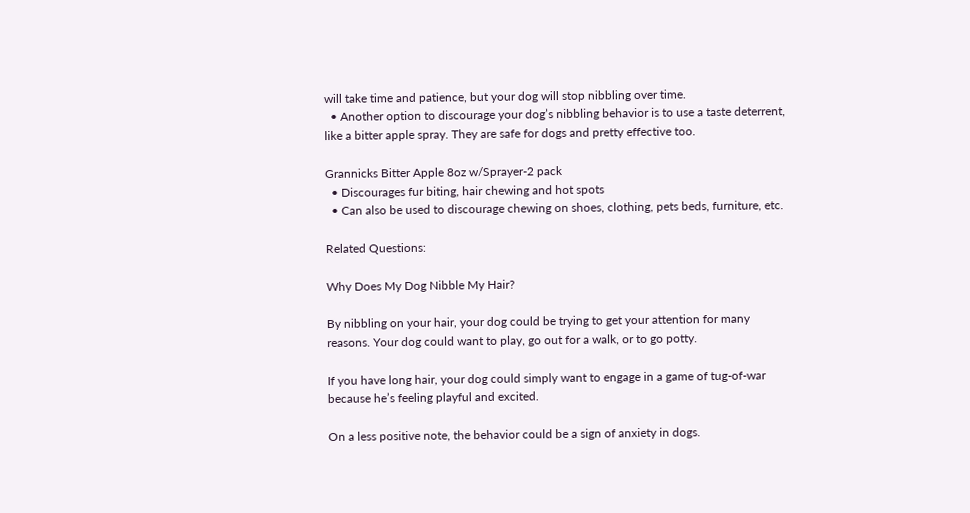will take time and patience, but your dog will stop nibbling over time.
  • Another option to discourage your dog’s nibbling behavior is to use a taste deterrent, like a bitter apple spray. They are safe for dogs and pretty effective too.

Grannicks Bitter Apple 8oz w/Sprayer-2 pack
  • Discourages fur biting, hair chewing and hot spots
  • Can also be used to discourage chewing on shoes, clothing, pets beds, furniture, etc.

Related Questions:

Why Does My Dog Nibble My Hair?

By nibbling on your hair, your dog could be trying to get your attention for many reasons. Your dog could want to play, go out for a walk, or to go potty.

If you have long hair, your dog could simply want to engage in a game of tug-of-war because he’s feeling playful and excited.

On a less positive note, the behavior could be a sign of anxiety in dogs.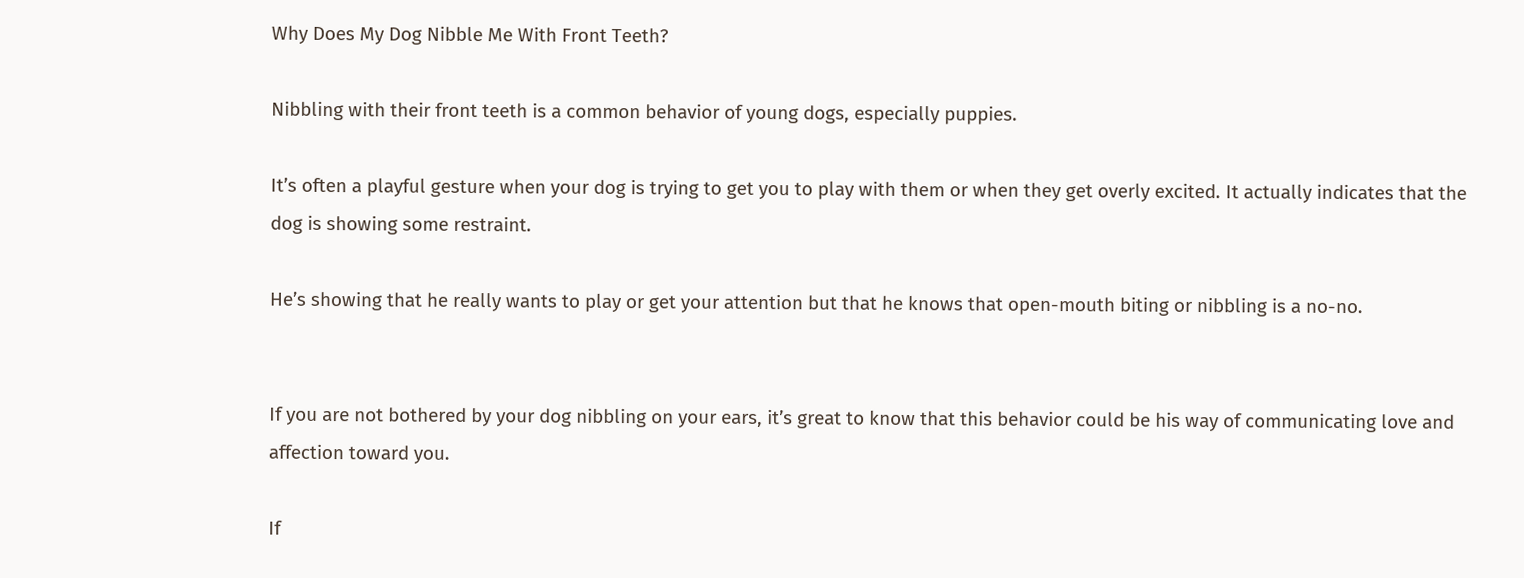Why Does My Dog Nibble Me With Front Teeth?

Nibbling with their front teeth is a common behavior of young dogs, especially puppies.

It’s often a playful gesture when your dog is trying to get you to play with them or when they get overly excited. It actually indicates that the dog is showing some restraint.

He’s showing that he really wants to play or get your attention but that he knows that open-mouth biting or nibbling is a no-no.


If you are not bothered by your dog nibbling on your ears, it’s great to know that this behavior could be his way of communicating love and affection toward you.

If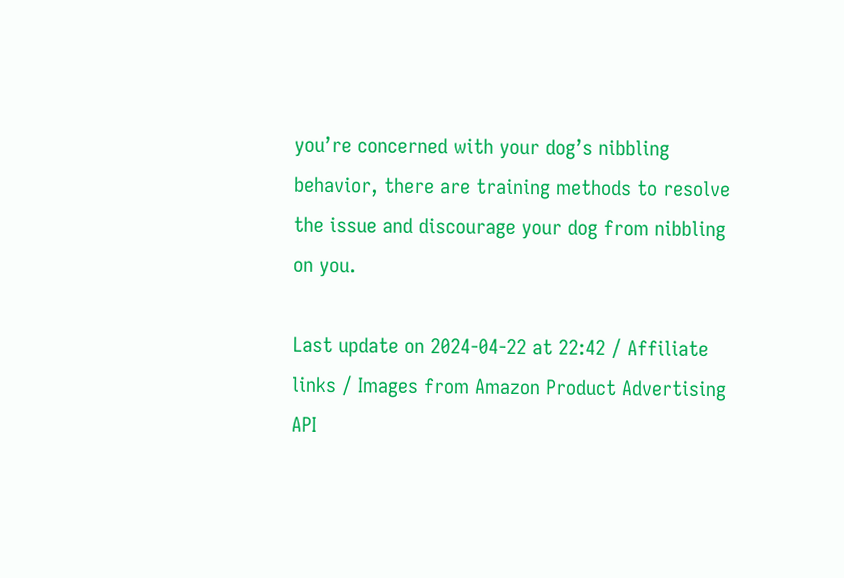you’re concerned with your dog’s nibbling behavior, there are training methods to resolve the issue and discourage your dog from nibbling on you.

Last update on 2024-04-22 at 22:42 / Affiliate links / Images from Amazon Product Advertising API